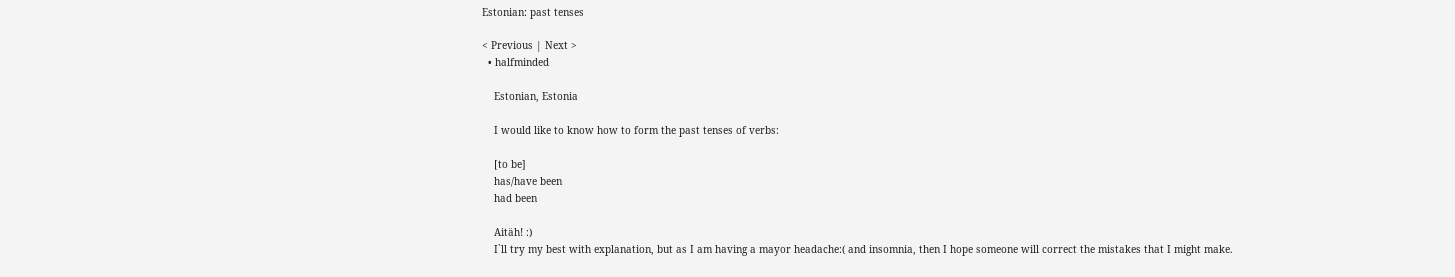Estonian: past tenses

< Previous | Next >
  • halfminded

    Estonian, Estonia

    I would like to know how to form the past tenses of verbs:

    [to be]
    has/have been
    had been

    Aitäh! :)
    I`ll try my best with explanation, but as I am having a mayor headache:( and insomnia, then I hope someone will correct the mistakes that I might make.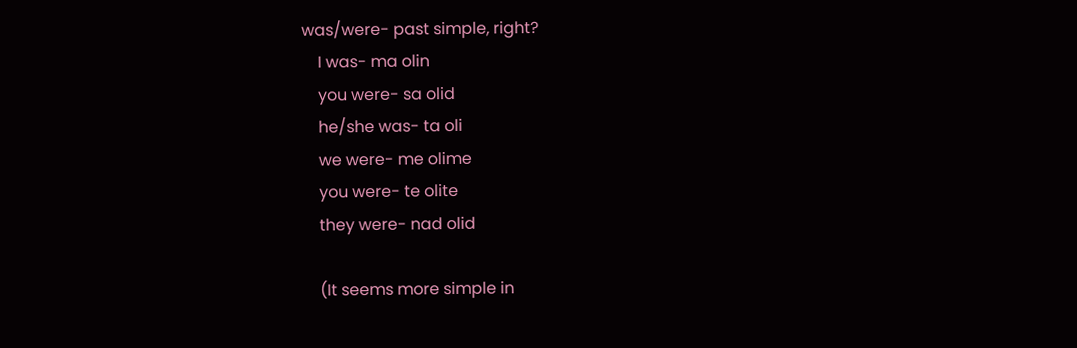was/were- past simple, right?
    I was- ma olin
    you were- sa olid
    he/she was- ta oli
    we were- me olime
    you were- te olite
    they were- nad olid

    (It seems more simple in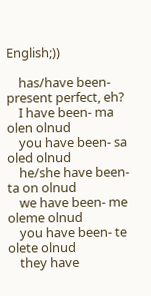English;))

    has/have been-present perfect, eh?
    I have been- ma olen olnud
    you have been- sa oled olnud
    he/she have been- ta on olnud
    we have been- me oleme olnud
    you have been- te olete olnud
    they have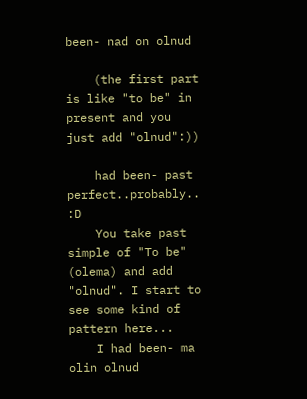been- nad on olnud

    (the first part is like "to be" in present and you just add "olnud":))

    had been- past perfect..probably.. :D
    You take past simple of "To be" (olema) and add "olnud". I start to see some kind of pattern here...
    I had been- ma olin olnud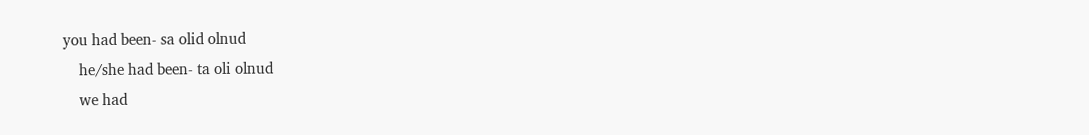you had been- sa olid olnud
    he/she had been- ta oli olnud
    we had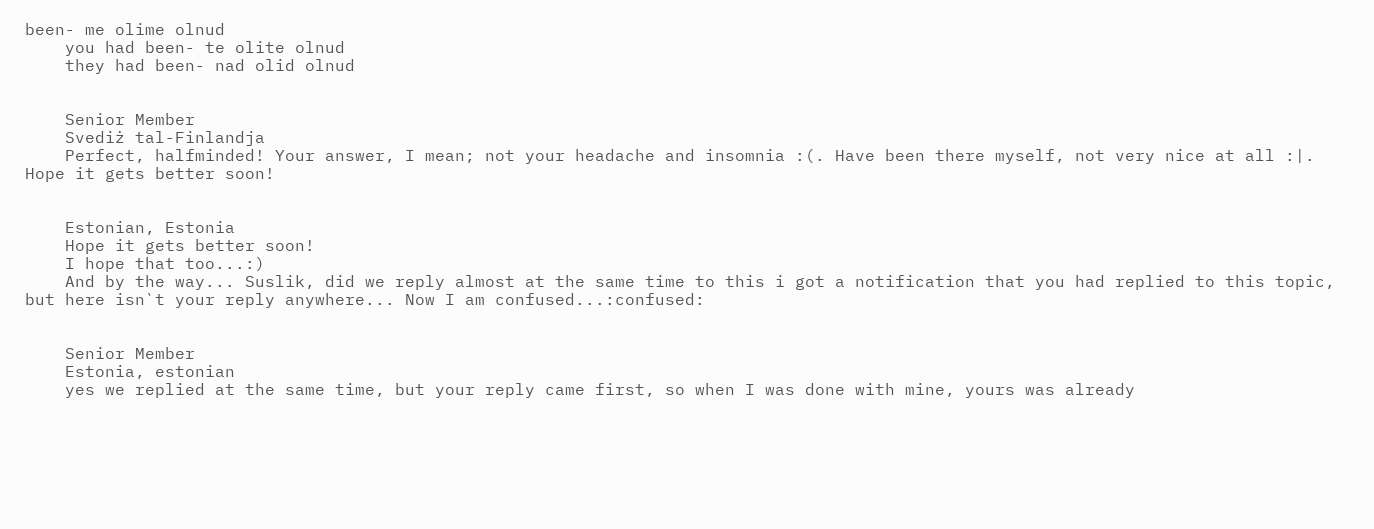been- me olime olnud
    you had been- te olite olnud
    they had been- nad olid olnud


    Senior Member
    Svediż tal-Finlandja
    Perfect, halfminded! Your answer, I mean; not your headache and insomnia :(. Have been there myself, not very nice at all :|. Hope it gets better soon!


    Estonian, Estonia
    Hope it gets better soon!
    I hope that too...:)
    And by the way... Suslik, did we reply almost at the same time to this i got a notification that you had replied to this topic, but here isn`t your reply anywhere... Now I am confused...:confused:


    Senior Member
    Estonia, estonian
    yes we replied at the same time, but your reply came first, so when I was done with mine, yours was already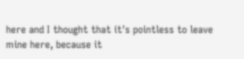here and I thought that it's pointless to leave mine here, because it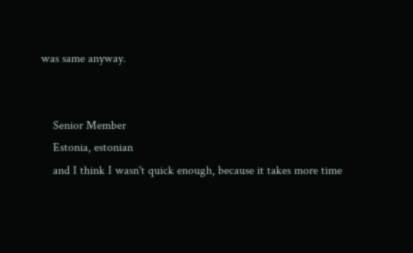was same anyway.


    Senior Member
    Estonia, estonian
    and I think I wasn't quick enough, because it takes more time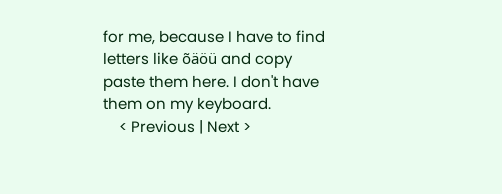for me, because I have to find letters like õäöü and copy paste them here. I don't have them on my keyboard.
    < Previous | Next >